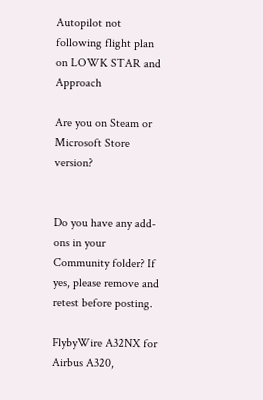Autopilot not following flight plan on LOWK STAR and Approach

Are you on Steam or Microsoft Store version?


Do you have any add-ons in your Community folder? If yes, please remove and retest before posting.

FlybyWire A32NX for Airbus A320,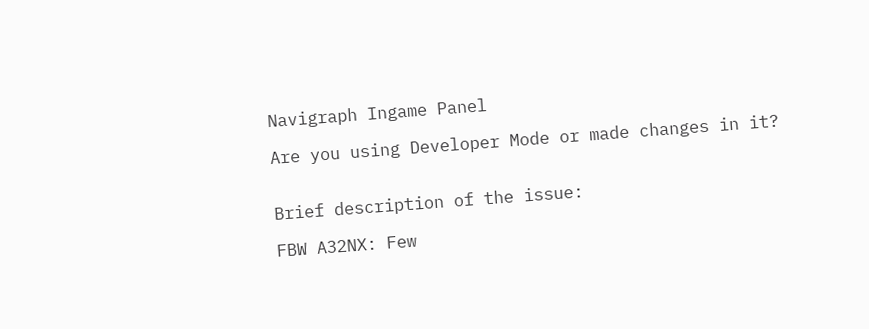Navigraph Ingame Panel

Are you using Developer Mode or made changes in it?


Brief description of the issue:

FBW A32NX: Few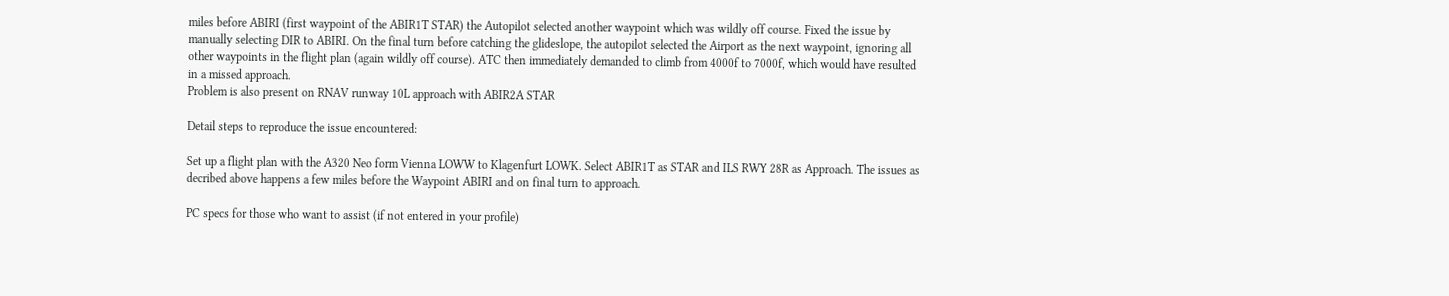miles before ABIRI (first waypoint of the ABIR1T STAR) the Autopilot selected another waypoint which was wildly off course. Fixed the issue by manually selecting DIR to ABIRI. On the final turn before catching the glideslope, the autopilot selected the Airport as the next waypoint, ignoring all other waypoints in the flight plan (again wildly off course). ATC then immediately demanded to climb from 4000f to 7000f, which would have resulted in a missed approach.
Problem is also present on RNAV runway 10L approach with ABIR2A STAR

Detail steps to reproduce the issue encountered:

Set up a flight plan with the A320 Neo form Vienna LOWW to Klagenfurt LOWK. Select ABIR1T as STAR and ILS RWY 28R as Approach. The issues as decribed above happens a few miles before the Waypoint ABIRI and on final turn to approach.

PC specs for those who want to assist (if not entered in your profile)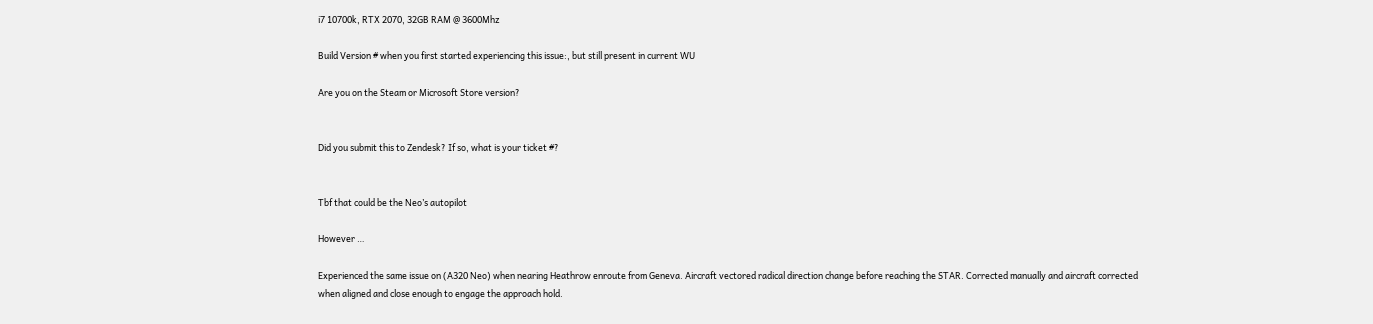i7 10700k, RTX 2070, 32GB RAM @ 3600Mhz

Build Version # when you first started experiencing this issue:, but still present in current WU

Are you on the Steam or Microsoft Store version?


Did you submit this to Zendesk? If so, what is your ticket #?


Tbf that could be the Neo’s autopilot

However …

Experienced the same issue on (A320 Neo) when nearing Heathrow enroute from Geneva. Aircraft vectored radical direction change before reaching the STAR. Corrected manually and aircraft corrected when aligned and close enough to engage the approach hold.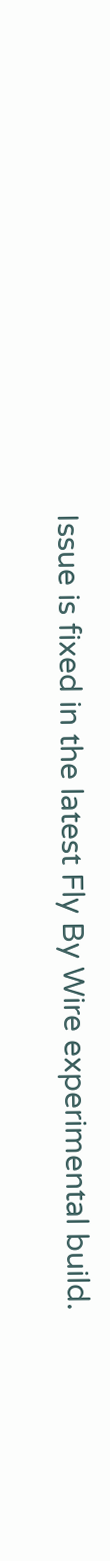Issue is fixed in the latest Fly By Wire experimental build.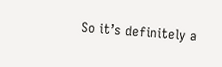So it’s definitely a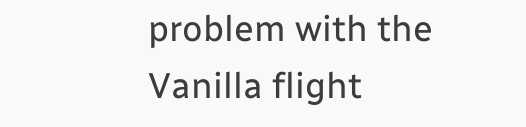problem with the Vanilla flight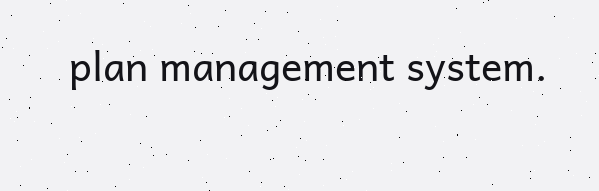plan management system.